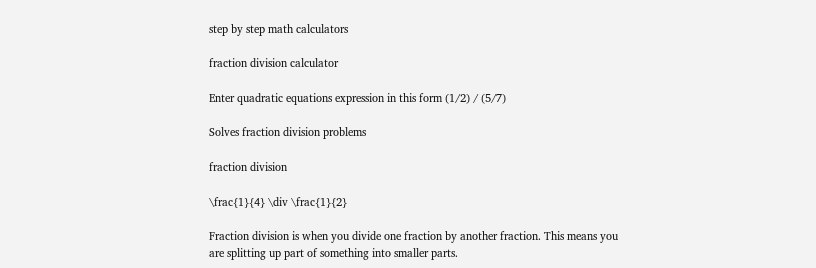step by step math calculators

fraction division calculator

Enter quadratic equations expression in this form (1/2) / (5/7)

Solves fraction division problems

fraction division

\frac{1}{4} \div \frac{1}{2}

Fraction division is when you divide one fraction by another fraction. This means you are splitting up part of something into smaller parts.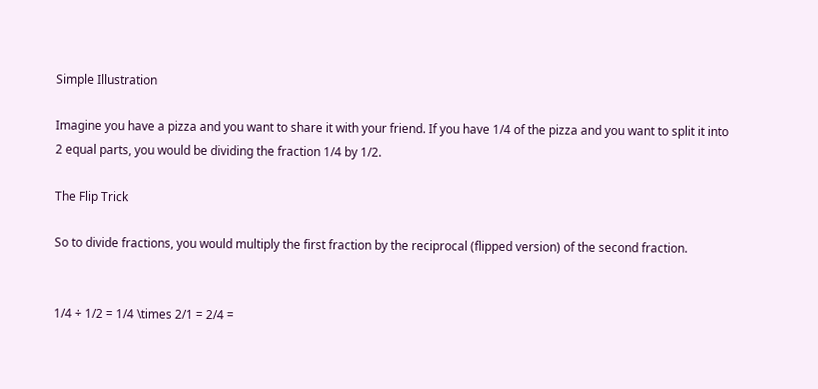Simple Illustration

Imagine you have a pizza and you want to share it with your friend. If you have 1/4 of the pizza and you want to split it into 2 equal parts, you would be dividing the fraction 1/4 by 1/2.

The Flip Trick

So to divide fractions, you would multiply the first fraction by the reciprocal (flipped version) of the second fraction.


1/4 ÷ 1/2 = 1/4 \times 2/1 = 2/4 =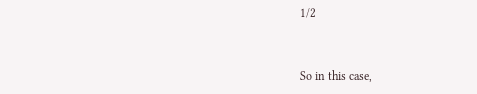1/2


So in this case,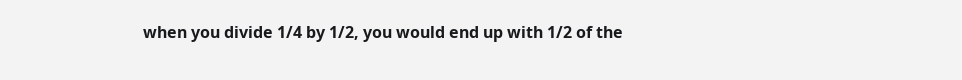when you divide 1/4 by 1/2, you would end up with 1/2 of the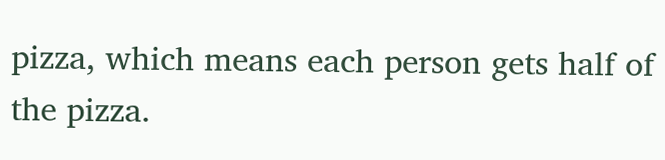pizza, which means each person gets half of the pizza.